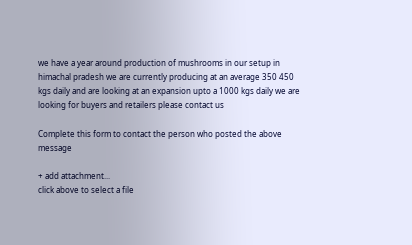we have a year around production of mushrooms in our setup in himachal pradesh we are currently producing at an average 350 450 kgs daily and are looking at an expansion upto a 1000 kgs daily we are looking for buyers and retailers please contact us

Complete this form to contact the person who posted the above message

+ add attachment...
click above to select a file